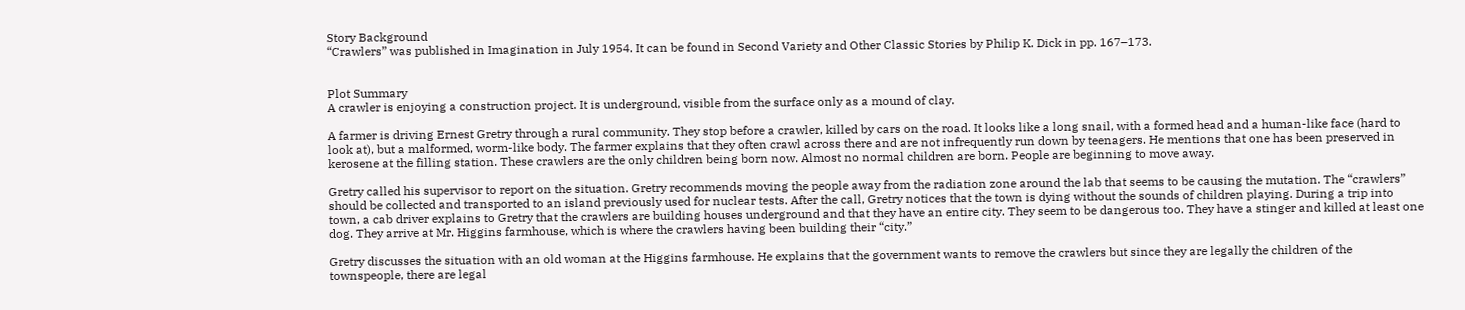Story Background
“Crawlers” was published in Imagination in July 1954. It can be found in Second Variety and Other Classic Stories by Philip K. Dick in pp. 167–173.


Plot Summary
A crawler is enjoying a construction project. It is underground, visible from the surface only as a mound of clay.

A farmer is driving Ernest Gretry through a rural community. They stop before a crawler, killed by cars on the road. It looks like a long snail, with a formed head and a human-like face (hard to look at), but a malformed, worm-like body. The farmer explains that they often crawl across there and are not infrequently run down by teenagers. He mentions that one has been preserved in kerosene at the filling station. These crawlers are the only children being born now. Almost no normal children are born. People are beginning to move away.

Gretry called his supervisor to report on the situation. Gretry recommends moving the people away from the radiation zone around the lab that seems to be causing the mutation. The “crawlers” should be collected and transported to an island previously used for nuclear tests. After the call, Gretry notices that the town is dying without the sounds of children playing. During a trip into town, a cab driver explains to Gretry that the crawlers are building houses underground and that they have an entire city. They seem to be dangerous too. They have a stinger and killed at least one dog. They arrive at Mr. Higgins farmhouse, which is where the crawlers having been building their “city.”

Gretry discusses the situation with an old woman at the Higgins farmhouse. He explains that the government wants to remove the crawlers but since they are legally the children of the townspeople, there are legal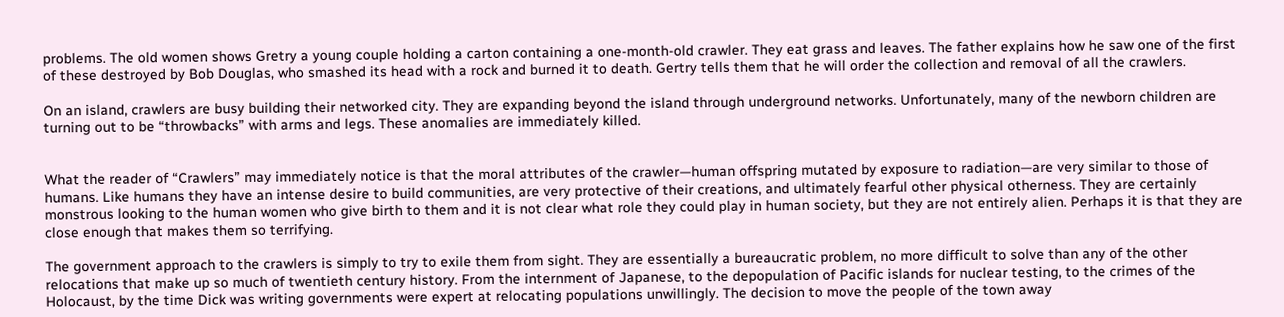problems. The old women shows Gretry a young couple holding a carton containing a one-month-old crawler. They eat grass and leaves. The father explains how he saw one of the first of these destroyed by Bob Douglas, who smashed its head with a rock and burned it to death. Gertry tells them that he will order the collection and removal of all the crawlers.

On an island, crawlers are busy building their networked city. They are expanding beyond the island through underground networks. Unfortunately, many of the newborn children are turning out to be “throwbacks” with arms and legs. These anomalies are immediately killed.


What the reader of “Crawlers” may immediately notice is that the moral attributes of the crawler—human offspring mutated by exposure to radiation—are very similar to those of humans. Like humans they have an intense desire to build communities, are very protective of their creations, and ultimately fearful other physical otherness. They are certainly monstrous looking to the human women who give birth to them and it is not clear what role they could play in human society, but they are not entirely alien. Perhaps it is that they are close enough that makes them so terrifying.

The government approach to the crawlers is simply to try to exile them from sight. They are essentially a bureaucratic problem, no more difficult to solve than any of the other relocations that make up so much of twentieth century history. From the internment of Japanese, to the depopulation of Pacific islands for nuclear testing, to the crimes of the Holocaust, by the time Dick was writing governments were expert at relocating populations unwillingly. The decision to move the people of the town away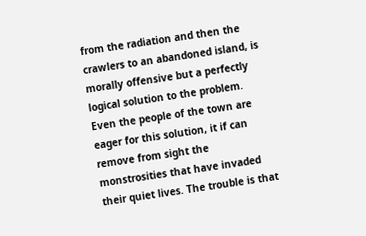from the radiation and then the crawlers to an abandoned island, is morally offensive but a perfectly logical solution to the problem. Even the people of the town are eager for this solution, it if can remove from sight the monstrosities that have invaded their quiet lives. The trouble is that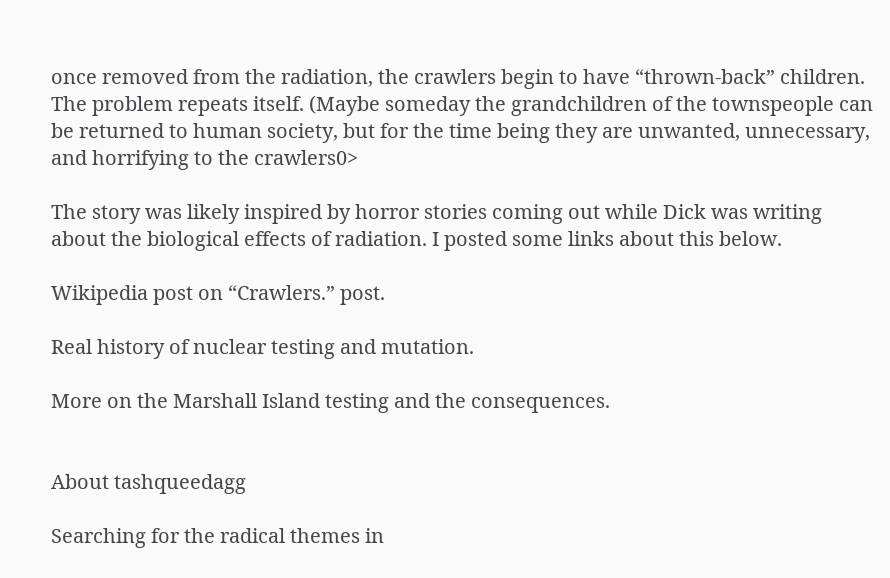once removed from the radiation, the crawlers begin to have “thrown-back” children. The problem repeats itself. (Maybe someday the grandchildren of the townspeople can be returned to human society, but for the time being they are unwanted, unnecessary, and horrifying to the crawlers0>

The story was likely inspired by horror stories coming out while Dick was writing about the biological effects of radiation. I posted some links about this below.

Wikipedia post on “Crawlers.” post.

Real history of nuclear testing and mutation.

More on the Marshall Island testing and the consequences.


About tashqueedagg

Searching for the radical themes in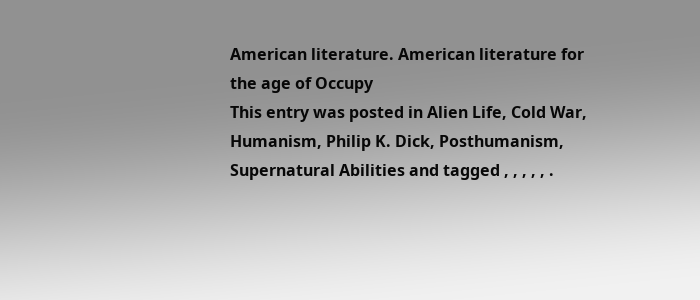American literature. American literature for the age of Occupy
This entry was posted in Alien Life, Cold War, Humanism, Philip K. Dick, Posthumanism, Supernatural Abilities and tagged , , , , , .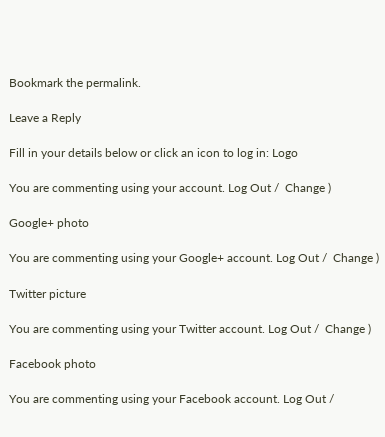Bookmark the permalink.

Leave a Reply

Fill in your details below or click an icon to log in: Logo

You are commenting using your account. Log Out /  Change )

Google+ photo

You are commenting using your Google+ account. Log Out /  Change )

Twitter picture

You are commenting using your Twitter account. Log Out /  Change )

Facebook photo

You are commenting using your Facebook account. Log Out /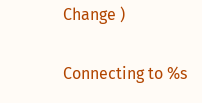Change )

Connecting to %s